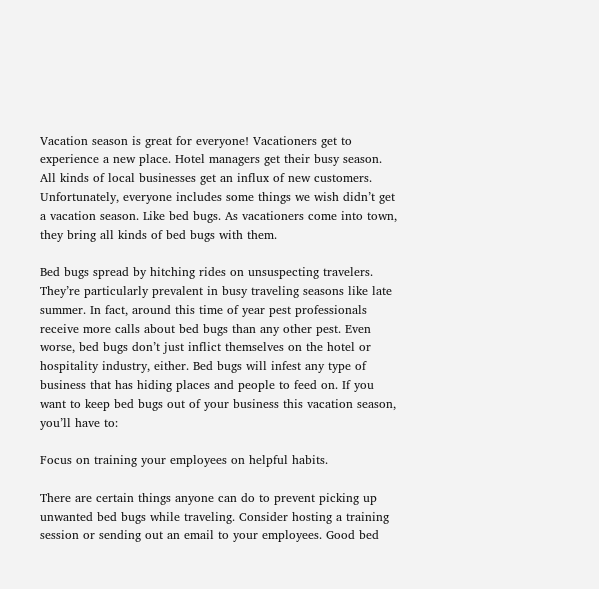Vacation season is great for everyone! Vacationers get to experience a new place. Hotel managers get their busy season. All kinds of local businesses get an influx of new customers. Unfortunately, everyone includes some things we wish didn’t get a vacation season. Like bed bugs. As vacationers come into town, they bring all kinds of bed bugs with them.

Bed bugs spread by hitching rides on unsuspecting travelers. They’re particularly prevalent in busy traveling seasons like late summer. In fact, around this time of year pest professionals receive more calls about bed bugs than any other pest. Even worse, bed bugs don’t just inflict themselves on the hotel or hospitality industry, either. Bed bugs will infest any type of business that has hiding places and people to feed on. If you want to keep bed bugs out of your business this vacation season, you’ll have to:

Focus on training your employees on helpful habits.

There are certain things anyone can do to prevent picking up unwanted bed bugs while traveling. Consider hosting a training session or sending out an email to your employees. Good bed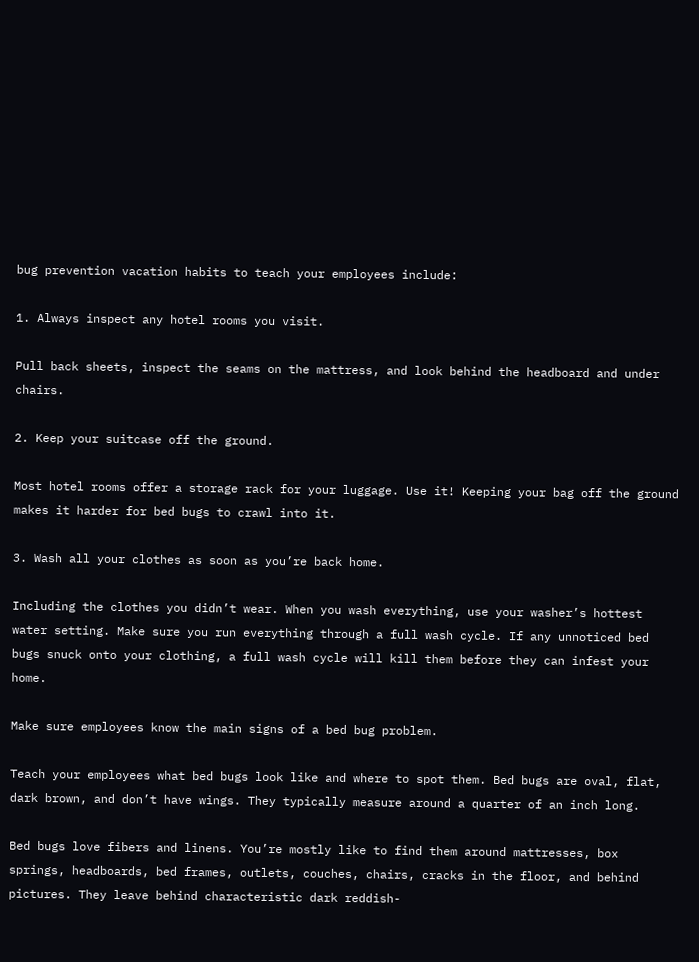bug prevention vacation habits to teach your employees include:

1. Always inspect any hotel rooms you visit.

Pull back sheets, inspect the seams on the mattress, and look behind the headboard and under chairs.

2. Keep your suitcase off the ground.

Most hotel rooms offer a storage rack for your luggage. Use it! Keeping your bag off the ground makes it harder for bed bugs to crawl into it.

3. Wash all your clothes as soon as you’re back home.

Including the clothes you didn’t wear. When you wash everything, use your washer’s hottest water setting. Make sure you run everything through a full wash cycle. If any unnoticed bed bugs snuck onto your clothing, a full wash cycle will kill them before they can infest your home.

Make sure employees know the main signs of a bed bug problem.

Teach your employees what bed bugs look like and where to spot them. Bed bugs are oval, flat, dark brown, and don’t have wings. They typically measure around a quarter of an inch long.

Bed bugs love fibers and linens. You’re mostly like to find them around mattresses, box springs, headboards, bed frames, outlets, couches, chairs, cracks in the floor, and behind pictures. They leave behind characteristic dark reddish-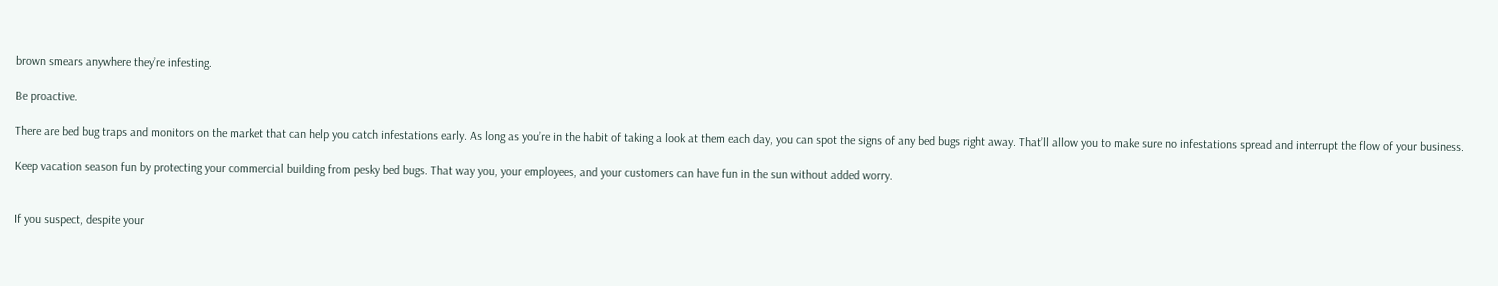brown smears anywhere they’re infesting.

Be proactive.

There are bed bug traps and monitors on the market that can help you catch infestations early. As long as you’re in the habit of taking a look at them each day, you can spot the signs of any bed bugs right away. That’ll allow you to make sure no infestations spread and interrupt the flow of your business.

Keep vacation season fun by protecting your commercial building from pesky bed bugs. That way you, your employees, and your customers can have fun in the sun without added worry.


If you suspect, despite your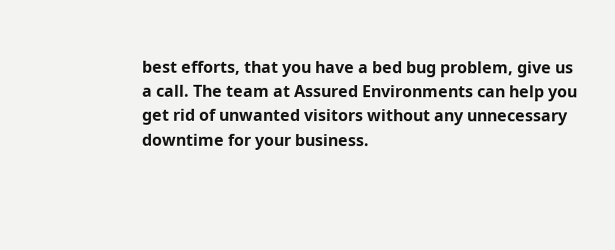best efforts, that you have a bed bug problem, give us a call. The team at Assured Environments can help you get rid of unwanted visitors without any unnecessary downtime for your business.